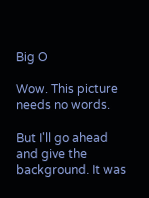Big O

Wow. This picture needs no words.

But I'll go ahead and give the background. It was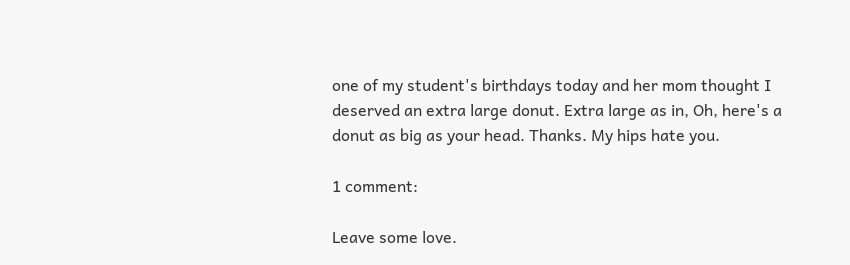one of my student's birthdays today and her mom thought I deserved an extra large donut. Extra large as in, Oh, here's a donut as big as your head. Thanks. My hips hate you.

1 comment:

Leave some love.